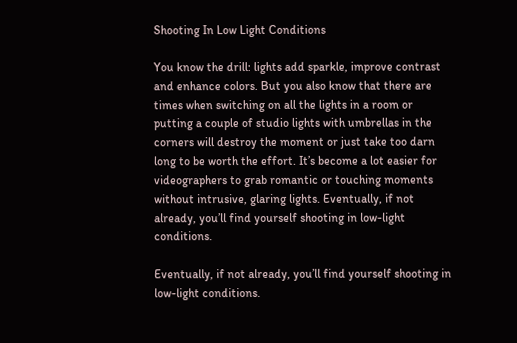Shooting In Low Light Conditions

You know the drill: lights add sparkle, improve contrast and enhance colors. But you also know that there are times when switching on all the lights in a room or putting a couple of studio lights with umbrellas in the corners will destroy the moment or just take too darn long to be worth the effort. It’s become a lot easier for videographers to grab romantic or touching moments without intrusive, glaring lights. Eventually, if not already, you’ll find yourself shooting in low-light conditions.

Eventually, if not already, you’ll find yourself shooting in low-light conditions.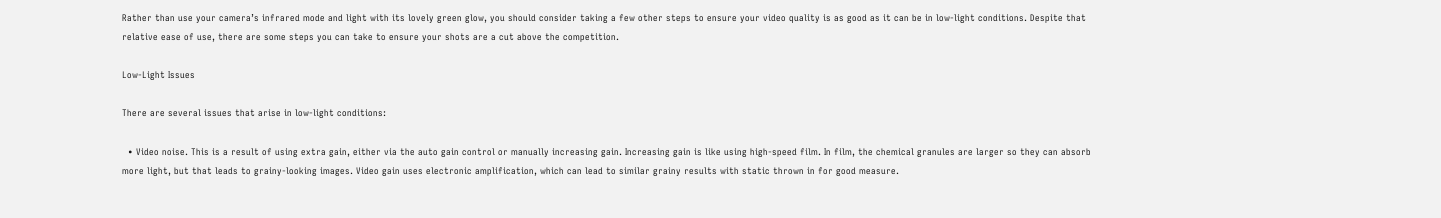Rather than use your camera’s infrared mode and light with its lovely green glow, you should consider taking a few other steps to ensure your video quality is as good as it can be in low-light conditions. Despite that relative ease of use, there are some steps you can take to ensure your shots are a cut above the competition.

Low-Light Issues

There are several issues that arise in low-light conditions:

  • Video noise. This is a result of using extra gain, either via the auto gain control or manually increasing gain. Increasing gain is like using high-speed film. In film, the chemical granules are larger so they can absorb more light, but that leads to grainy-looking images. Video gain uses electronic amplification, which can lead to similar grainy results with static thrown in for good measure.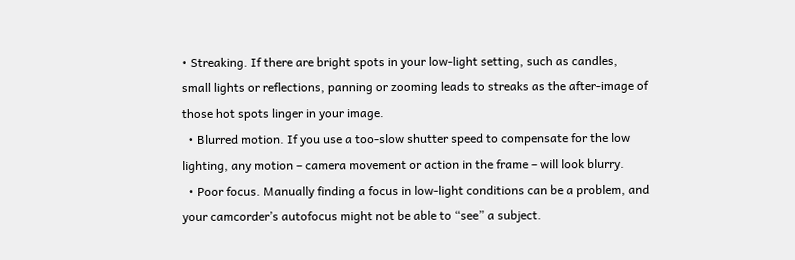• Streaking. If there are bright spots in your low-light setting, such as candles, small lights or reflections, panning or zooming leads to streaks as the after-image of those hot spots linger in your image.
  • Blurred motion. If you use a too-slow shutter speed to compensate for the low lighting, any motion – camera movement or action in the frame – will look blurry.
  • Poor focus. Manually finding a focus in low-light conditions can be a problem, and your camcorder’s autofocus might not be able to “see” a subject.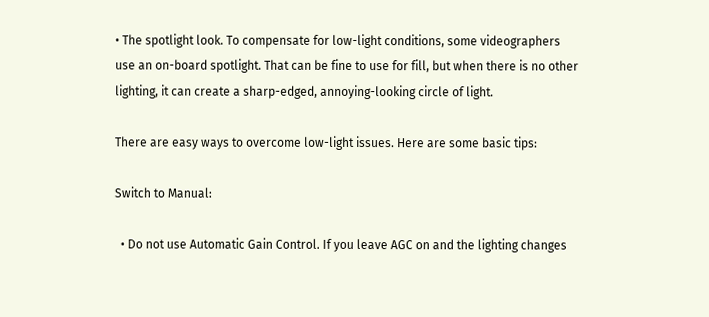• The spotlight look. To compensate for low-light conditions, some videographers use an on-board spotlight. That can be fine to use for fill, but when there is no other lighting, it can create a sharp-edged, annoying-looking circle of light.

There are easy ways to overcome low-light issues. Here are some basic tips:

Switch to Manual:

  • Do not use Automatic Gain Control. If you leave AGC on and the lighting changes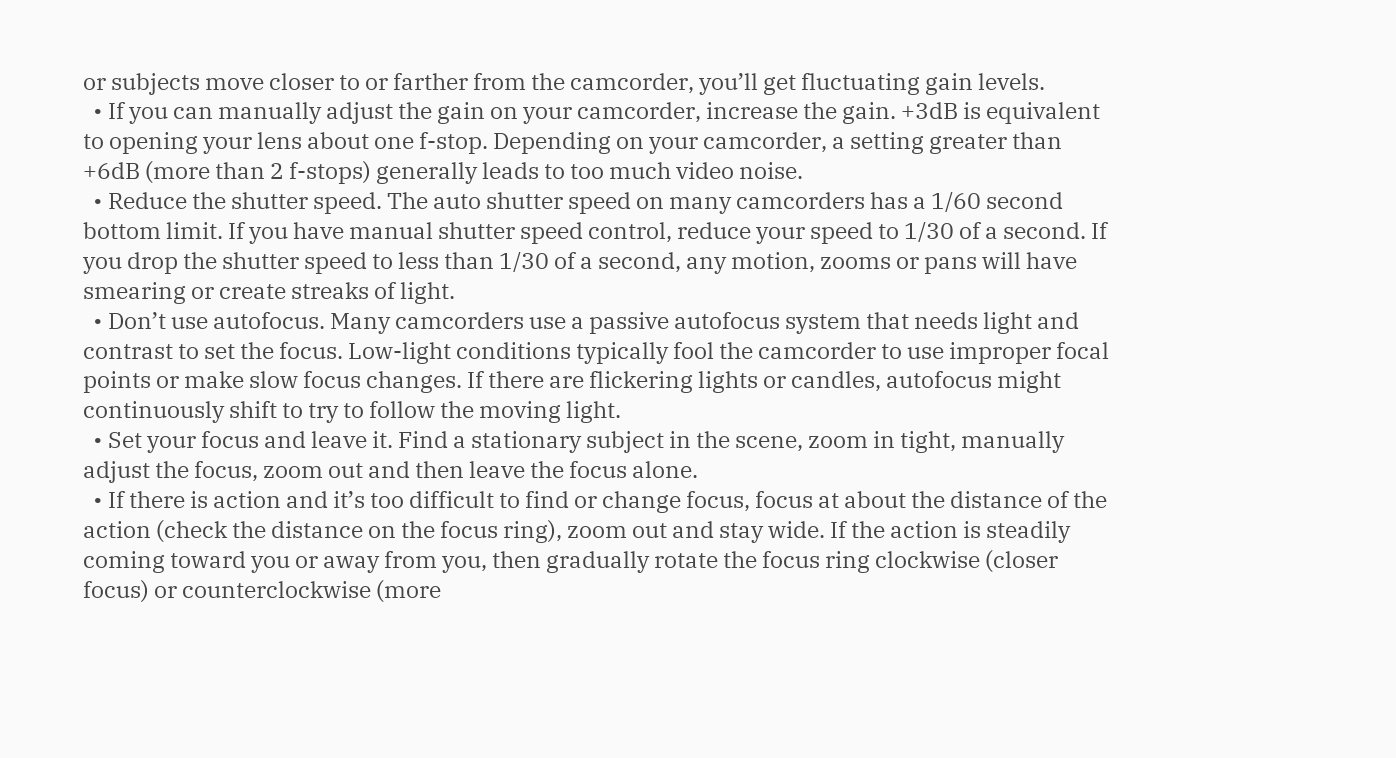or subjects move closer to or farther from the camcorder, you’ll get fluctuating gain levels.
  • If you can manually adjust the gain on your camcorder, increase the gain. +3dB is equivalent to opening your lens about one f-stop. Depending on your camcorder, a setting greater than +6dB (more than 2 f-stops) generally leads to too much video noise.
  • Reduce the shutter speed. The auto shutter speed on many camcorders has a 1/60 second bottom limit. If you have manual shutter speed control, reduce your speed to 1/30 of a second. If you drop the shutter speed to less than 1/30 of a second, any motion, zooms or pans will have smearing or create streaks of light.
  • Don’t use autofocus. Many camcorders use a passive autofocus system that needs light and contrast to set the focus. Low-light conditions typically fool the camcorder to use improper focal points or make slow focus changes. If there are flickering lights or candles, autofocus might continuously shift to try to follow the moving light.
  • Set your focus and leave it. Find a stationary subject in the scene, zoom in tight, manually adjust the focus, zoom out and then leave the focus alone.
  • If there is action and it’s too difficult to find or change focus, focus at about the distance of the action (check the distance on the focus ring), zoom out and stay wide. If the action is steadily coming toward you or away from you, then gradually rotate the focus ring clockwise (closer focus) or counterclockwise (more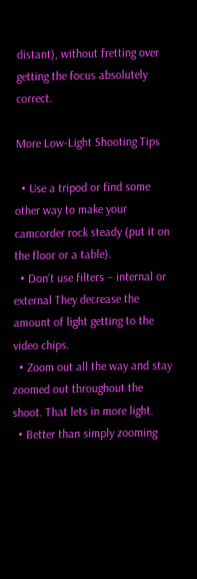distant), without fretting over getting the focus absolutely correct.

More Low-Light Shooting Tips

  • Use a tripod or find some other way to make your camcorder rock steady (put it on the floor or a table).
  • Don’t use filters – internal or external They decrease the amount of light getting to the video chips.
  • Zoom out all the way and stay zoomed out throughout the shoot. That lets in more light.
  • Better than simply zooming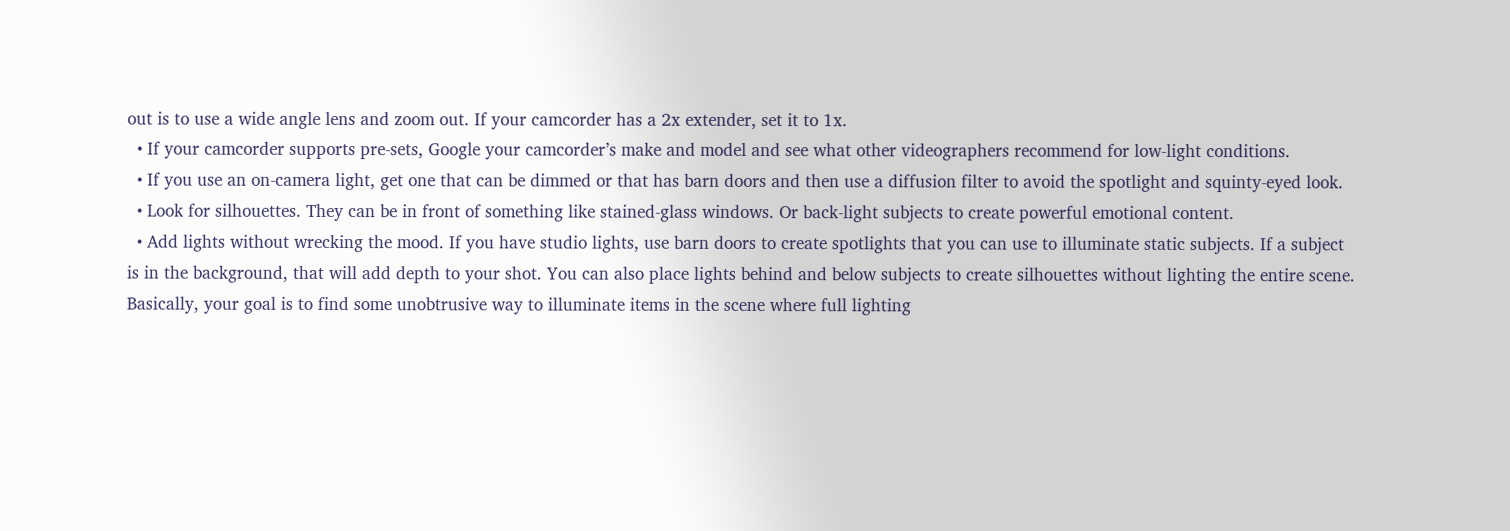out is to use a wide angle lens and zoom out. If your camcorder has a 2x extender, set it to 1x.
  • If your camcorder supports pre-sets, Google your camcorder’s make and model and see what other videographers recommend for low-light conditions.
  • If you use an on-camera light, get one that can be dimmed or that has barn doors and then use a diffusion filter to avoid the spotlight and squinty-eyed look.
  • Look for silhouettes. They can be in front of something like stained-glass windows. Or back-light subjects to create powerful emotional content.
  • Add lights without wrecking the mood. If you have studio lights, use barn doors to create spotlights that you can use to illuminate static subjects. If a subject is in the background, that will add depth to your shot. You can also place lights behind and below subjects to create silhouettes without lighting the entire scene. Basically, your goal is to find some unobtrusive way to illuminate items in the scene where full lighting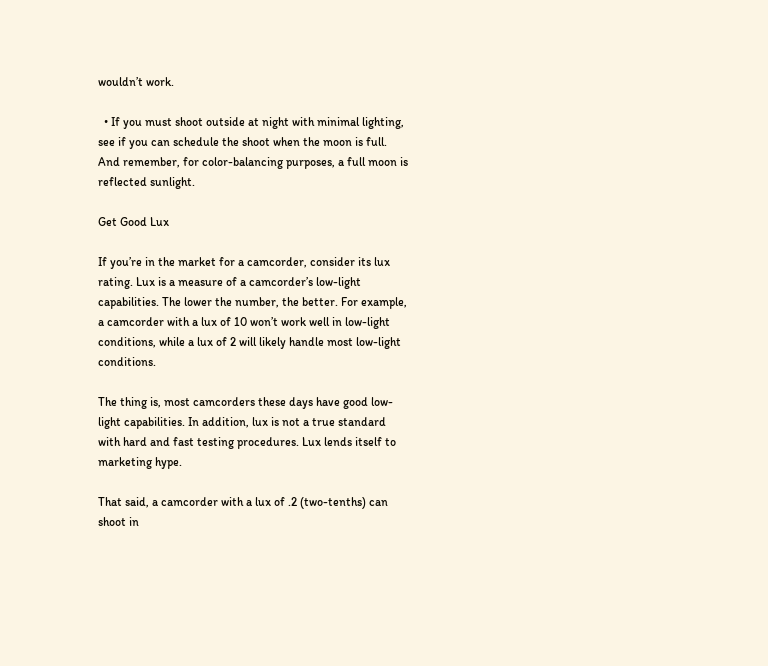wouldn’t work.

  • If you must shoot outside at night with minimal lighting, see if you can schedule the shoot when the moon is full. And remember, for color-balancing purposes, a full moon is reflected sunlight.

Get Good Lux

If you’re in the market for a camcorder, consider its lux rating. Lux is a measure of a camcorder’s low-light capabilities. The lower the number, the better. For example, a camcorder with a lux of 10 won’t work well in low-light conditions, while a lux of 2 will likely handle most low-light conditions.

The thing is, most camcorders these days have good low-light capabilities. In addition, lux is not a true standard with hard and fast testing procedures. Lux lends itself to marketing hype.

That said, a camcorder with a lux of .2 (two-tenths) can shoot in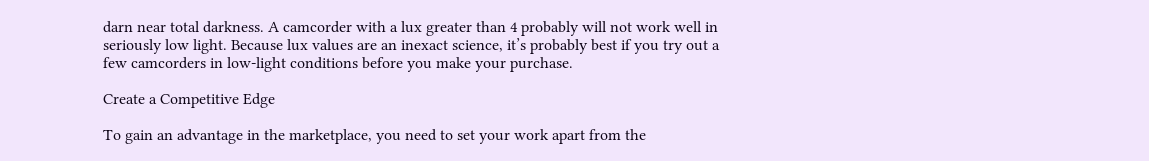darn near total darkness. A camcorder with a lux greater than 4 probably will not work well in seriously low light. Because lux values are an inexact science, it’s probably best if you try out a few camcorders in low-light conditions before you make your purchase.

Create a Competitive Edge

To gain an advantage in the marketplace, you need to set your work apart from the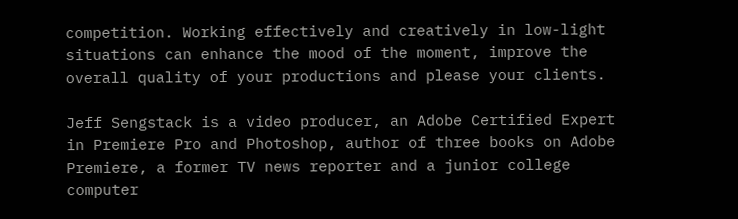competition. Working effectively and creatively in low-light situations can enhance the mood of the moment, improve the overall quality of your productions and please your clients.

Jeff Sengstack is a video producer, an Adobe Certified Expert in Premiere Pro and Photoshop, author of three books on Adobe Premiere, a former TV news reporter and a junior college computer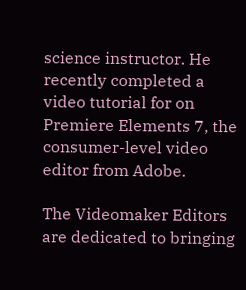science instructor. He recently completed a video tutorial for on Premiere Elements 7, the consumer-level video editor from Adobe.

The Videomaker Editors are dedicated to bringing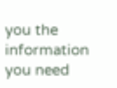you the information you need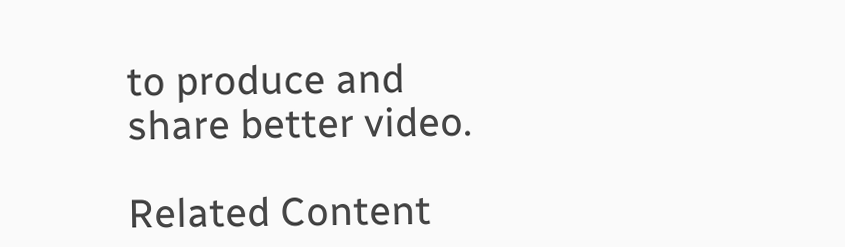to produce and share better video.

Related Content